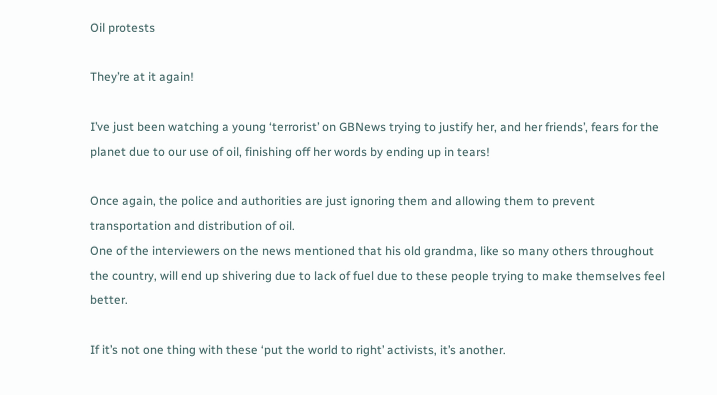Oil protests

They’re at it again!

I’ve just been watching a young ‘terrorist’ on GBNews trying to justify her, and her friends’, fears for the planet due to our use of oil, finishing off her words by ending up in tears!

Once again, the police and authorities are just ignoring them and allowing them to prevent transportation and distribution of oil.
One of the interviewers on the news mentioned that his old grandma, like so many others throughout the country, will end up shivering due to lack of fuel due to these people trying to make themselves feel better.

If it’s not one thing with these ‘put the world to right’ activists, it’s another.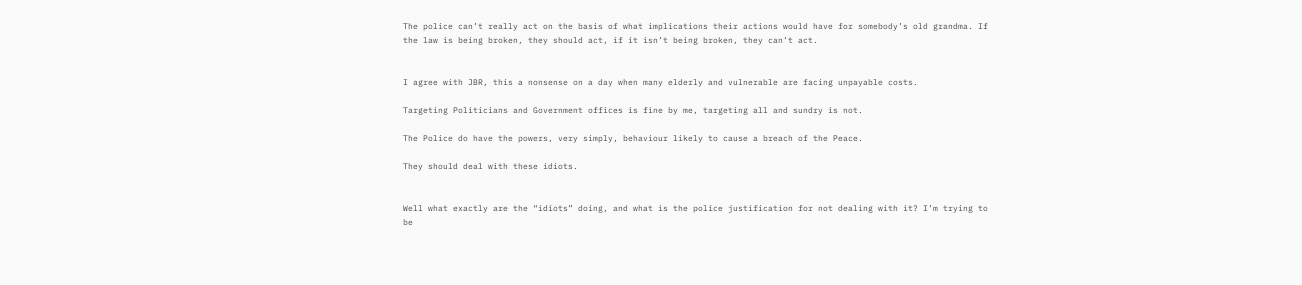The police can’t really act on the basis of what implications their actions would have for somebody’s old grandma. If the law is being broken, they should act, if it isn’t being broken, they can’t act.


I agree with JBR, this a nonsense on a day when many elderly and vulnerable are facing unpayable costs.

Targeting Politicians and Government offices is fine by me, targeting all and sundry is not.

The Police do have the powers, very simply, behaviour likely to cause a breach of the Peace.

They should deal with these idiots.


Well what exactly are the “idiots” doing, and what is the police justification for not dealing with it? I’m trying to be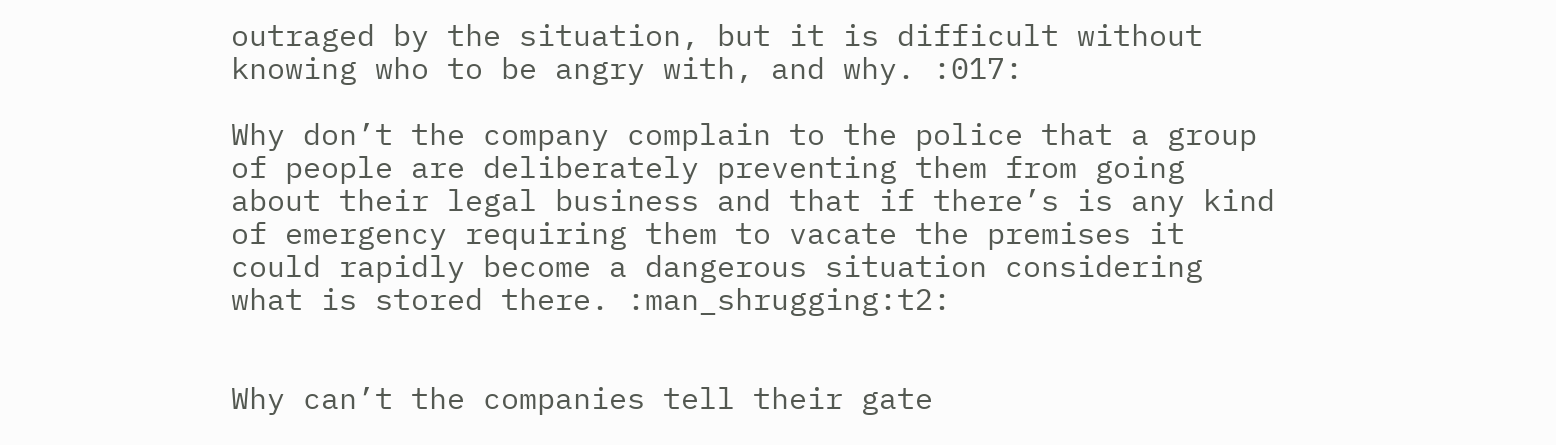outraged by the situation, but it is difficult without knowing who to be angry with, and why. :017:

Why don’t the company complain to the police that a group of people are deliberately preventing them from going about their legal business and that if there’s is any kind of emergency requiring them to vacate the premises it could rapidly become a dangerous situation considering what is stored there. :man_shrugging:t2:


Why can’t the companies tell their gate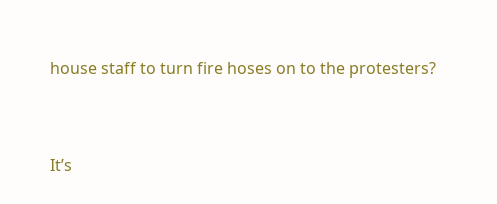house staff to turn fire hoses on to the protesters?


It’s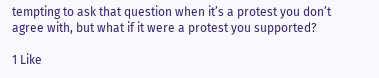tempting to ask that question when it’s a protest you don’t agree with, but what if it were a protest you supported?

1 Like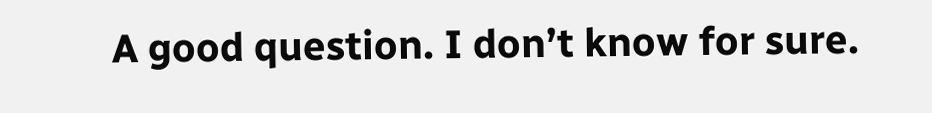A good question. I don’t know for sure.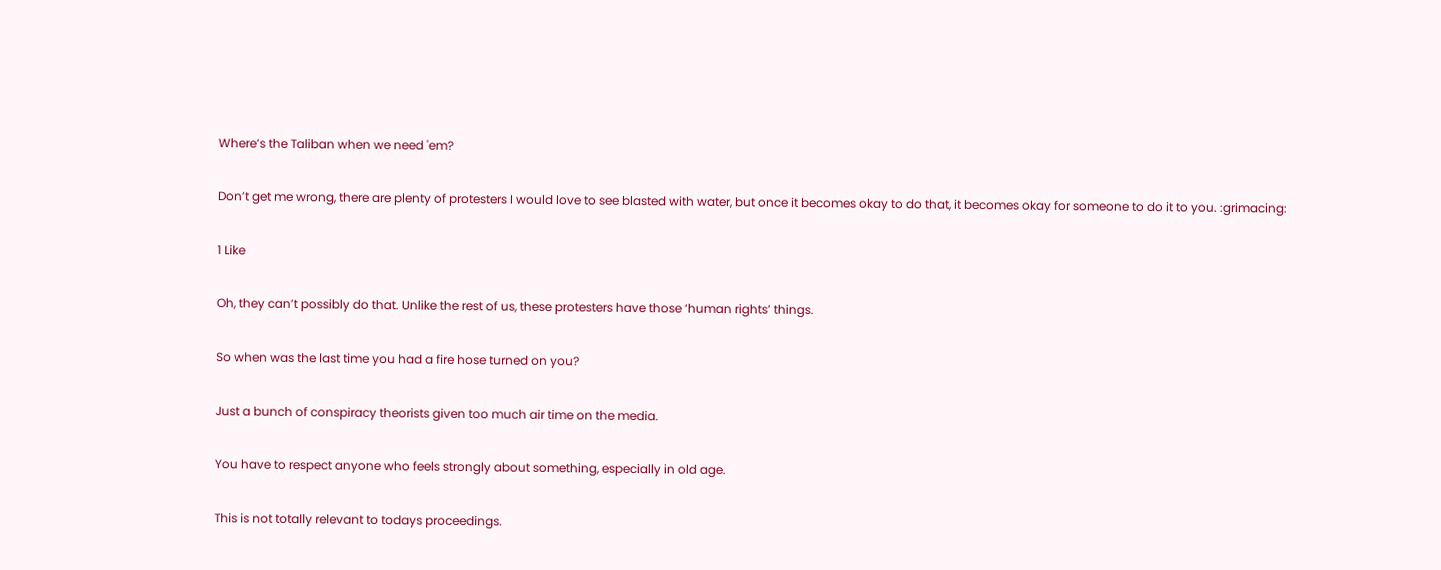Where’s the Taliban when we need 'em?

Don’t get me wrong, there are plenty of protesters I would love to see blasted with water, but once it becomes okay to do that, it becomes okay for someone to do it to you. :grimacing:

1 Like

Oh, they can’t possibly do that. Unlike the rest of us, these protesters have those ‘human rights’ things.

So when was the last time you had a fire hose turned on you?

Just a bunch of conspiracy theorists given too much air time on the media.

You have to respect anyone who feels strongly about something, especially in old age.

This is not totally relevant to todays proceedings.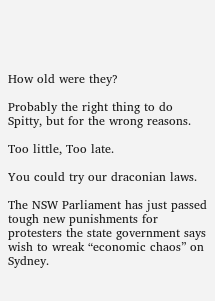How old were they?

Probably the right thing to do Spitty, but for the wrong reasons.

Too little, Too late.

You could try our draconian laws.

The NSW Parliament has just passed tough new punishments for protesters the state government says wish to wreak “economic chaos” on Sydney.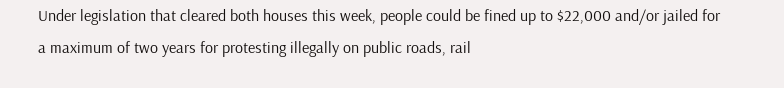Under legislation that cleared both houses this week, people could be fined up to $22,000 and/or jailed for a maximum of two years for protesting illegally on public roads, rail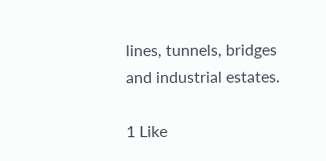lines, tunnels, bridges and industrial estates.

1 Like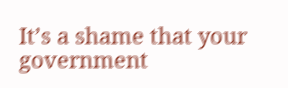It’s a shame that your government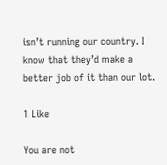isn’t running our country. I know that they’d make a better job of it than our lot.

1 Like

You are not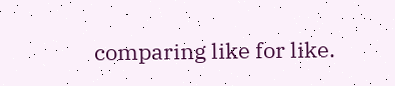comparing like for like.